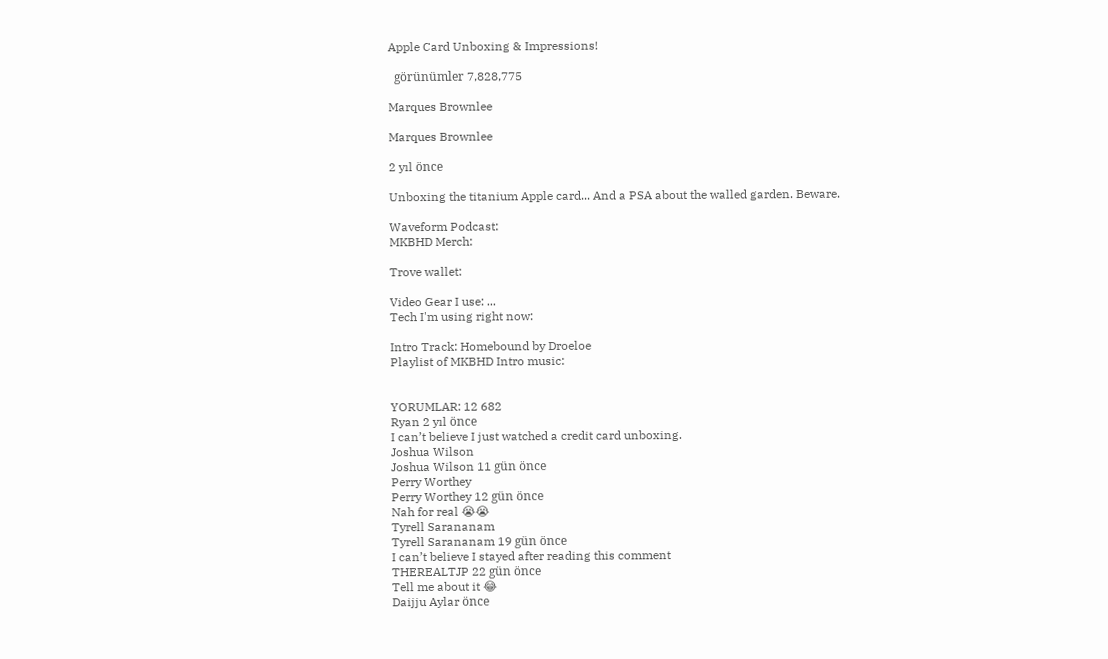Apple Card Unboxing & Impressions!

  görünümler 7,828,775

Marques Brownlee

Marques Brownlee

2 yıl önce

Unboxing the titanium Apple card... And a PSA about the walled garden. Beware.

Waveform Podcast:
MKBHD Merch:

Trove wallet:

Video Gear I use: ...
Tech I'm using right now:

Intro Track: Homebound by Droeloe
Playlist of MKBHD Intro music:


YORUMLAR: 12 682
Ryan 2 yıl önce
I can’t believe I just watched a credit card unboxing.
Joshua Wilson
Joshua Wilson 11 gün önce
Perry Worthey
Perry Worthey 12 gün önce
Nah for real 😭😭
Tyrell Sarananam
Tyrell Sarananam 19 gün önce
I can’t believe I stayed after reading this comment
THEREALTJP 22 gün önce
Tell me about it 😂
Daijju Aylar önce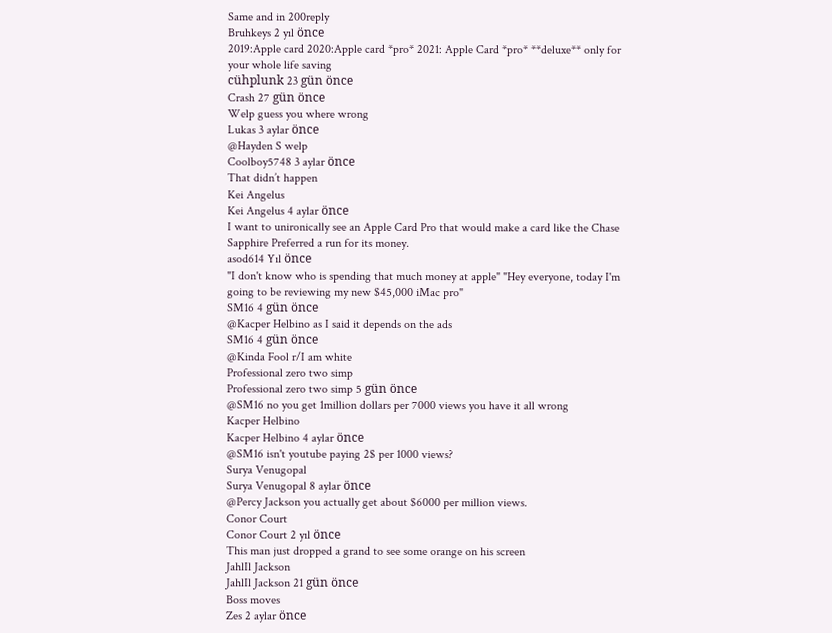Same and in 200reply
Bruhkeys 2 yıl önce
2019:Apple card 2020:Apple card *pro* 2021: Apple Card *pro* **deluxe** only for your whole life saving
cühplunk 23 gün önce
Crash 27 gün önce
Welp guess you where wrong
Lukas 3 aylar önce
@Hayden S welp
Coolboy5748 3 aylar önce
That didn’t happen
Kei Angelus
Kei Angelus 4 aylar önce
I want to unironically see an Apple Card Pro that would make a card like the Chase Sapphire Preferred a run for its money.
asod614 Yıl önce
"I don't know who is spending that much money at apple" "Hey everyone, today I'm going to be reviewing my new $45,000 iMac pro"
SM16 4 gün önce
@Kacper Helbino as I said it depends on the ads
SM16 4 gün önce
@Kinda Fool r/I am white
Professional zero two simp
Professional zero two simp 5 gün önce
@SM16 no you get 1million dollars per 7000 views you have it all wrong
Kacper Helbino
Kacper Helbino 4 aylar önce
@SM16 isn't youtube paying 2$ per 1000 views?
Surya Venugopal
Surya Venugopal 8 aylar önce
@Percy Jackson you actually get about $6000 per million views.
Conor Court
Conor Court 2 yıl önce
This man just dropped a grand to see some orange on his screen
JahlIl Jackson
JahlIl Jackson 21 gün önce
Boss moves
Zes 2 aylar önce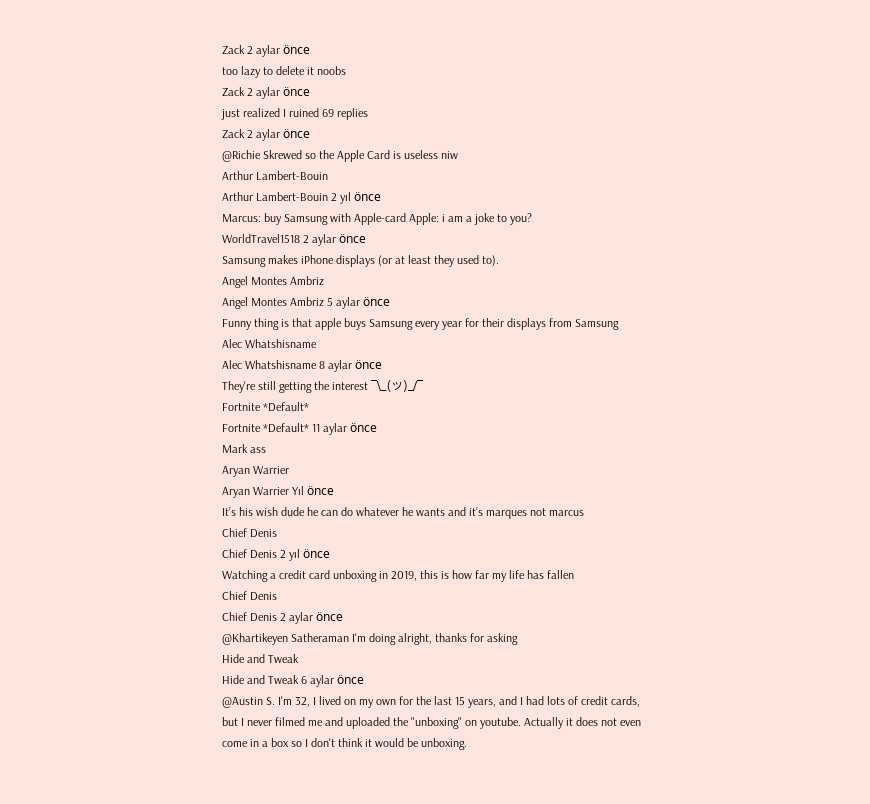Zack 2 aylar önce
too lazy to delete it noobs
Zack 2 aylar önce
just realized I ruined 69 replies
Zack 2 aylar önce
@Richie Skrewed so the Apple Card is useless niw
Arthur Lambert-Bouin
Arthur Lambert-Bouin 2 yıl önce
Marcus: buy Samsung with Apple-card Apple: i am a joke to you?
WorldTravel1518 2 aylar önce
Samsung makes iPhone displays (or at least they used to).
Angel Montes Ambriz
Angel Montes Ambriz 5 aylar önce
Funny thing is that apple buys Samsung every year for their displays from Samsung
Alec Whatshisname
Alec Whatshisname 8 aylar önce
They're still getting the interest ¯\_(ツ)_/¯
Fortnite *Default*
Fortnite *Default* 11 aylar önce
Mark ass
Aryan Warrier
Aryan Warrier Yıl önce
It’s his wish dude he can do whatever he wants and it’s marques not marcus
Chief Denis
Chief Denis 2 yıl önce
Watching a credit card unboxing in 2019, this is how far my life has fallen
Chief Denis
Chief Denis 2 aylar önce
@Khartikeyen Satheraman I'm doing alright, thanks for asking
Hide and Tweak
Hide and Tweak 6 aylar önce
@Austin S. I'm 32, I lived on my own for the last 15 years, and I had lots of credit cards, but I never filmed me and uploaded the "unboxing" on youtube. Actually it does not even come in a box so I don't think it would be unboxing.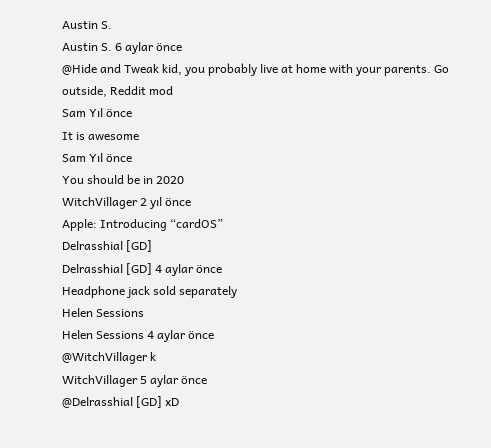Austin S.
Austin S. 6 aylar önce
@Hide and Tweak kid, you probably live at home with your parents. Go outside, Reddit mod
Sam Yıl önce
It is awesome
Sam Yıl önce
You should be in 2020
WitchVillager 2 yıl önce
Apple: Introducing “cardOS”
Delrasshial [GD]
Delrasshial [GD] 4 aylar önce
Headphone jack sold separately
Helen Sessions
Helen Sessions 4 aylar önce
@WitchVillager k
WitchVillager 5 aylar önce
@Delrasshial [GD] xD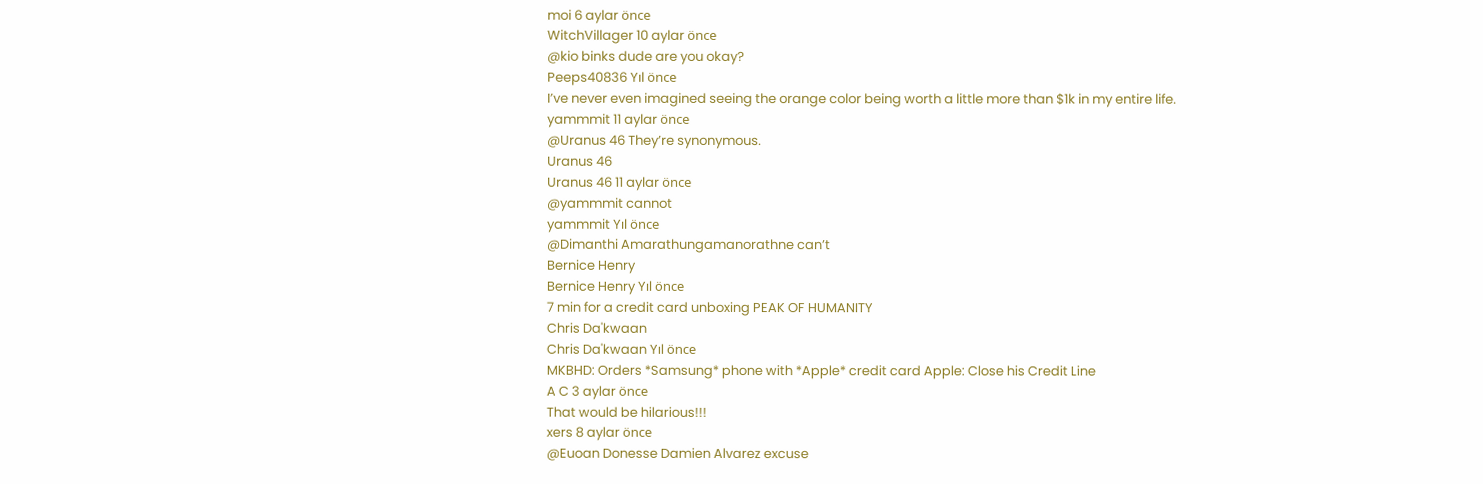moi 6 aylar önce
WitchVillager 10 aylar önce
@kio binks dude are you okay?
Peeps40836 Yıl önce
I’ve never even imagined seeing the orange color being worth a little more than $1k in my entire life.
yammmit 11 aylar önce
@Uranus 46 They’re synonymous.
Uranus 46
Uranus 46 11 aylar önce
@yammmit cannot
yammmit Yıl önce
@Dimanthi Amarathungamanorathne can’t
Bernice Henry
Bernice Henry Yıl önce
7 min for a credit card unboxing PEAK OF HUMANITY
Chris Da'kwaan
Chris Da'kwaan Yıl önce
MKBHD: Orders *Samsung* phone with *Apple* credit card Apple: Close his Credit Line
A C 3 aylar önce
That would be hilarious!!!
xers 8 aylar önce
@Euoan Donesse Damien Alvarez excuse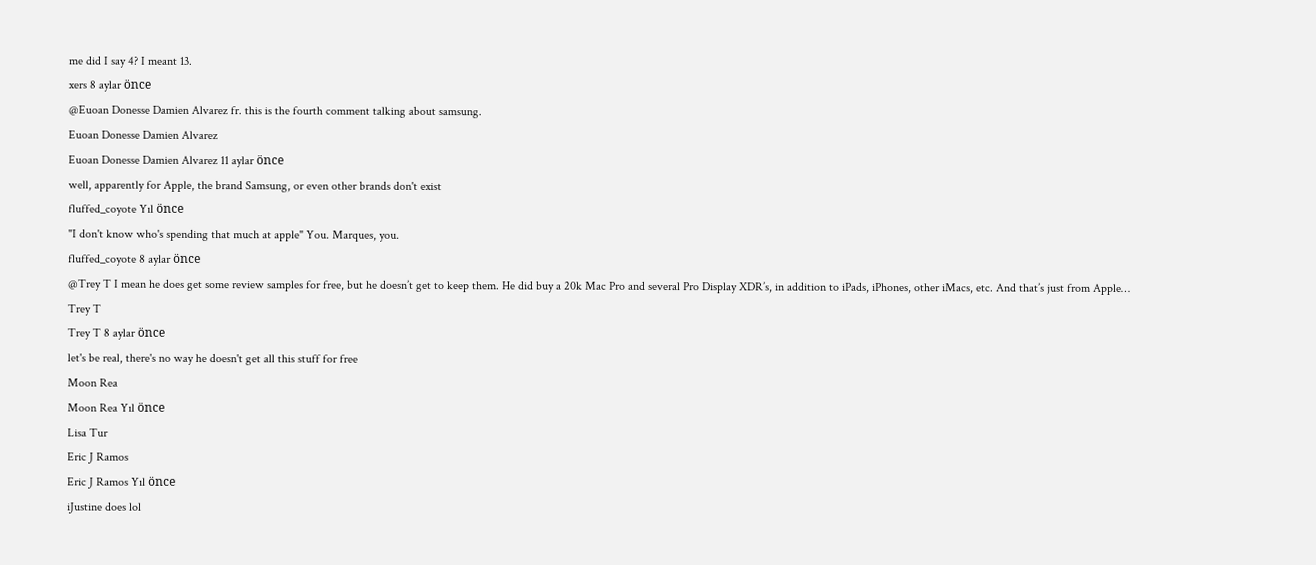me did I say 4? I meant 13.
xers 8 aylar önce
@Euoan Donesse Damien Alvarez fr. this is the fourth comment talking about samsung.
Euoan Donesse Damien Alvarez
Euoan Donesse Damien Alvarez 11 aylar önce
well, apparently for Apple, the brand Samsung, or even other brands don't exist
fluffed_coyote Yıl önce
"I don't know who's spending that much at apple" You. Marques, you.
fluffed_coyote 8 aylar önce
@Trey T I mean he does get some review samples for free, but he doesn’t get to keep them. He did buy a 20k Mac Pro and several Pro Display XDR’s, in addition to iPads, iPhones, other iMacs, etc. And that’s just from Apple…
Trey T
Trey T 8 aylar önce
let's be real, there's no way he doesn't get all this stuff for free
Moon Rea
Moon Rea Yıl önce
Lisa Tur
Eric J Ramos
Eric J Ramos Yıl önce
iJustine does lol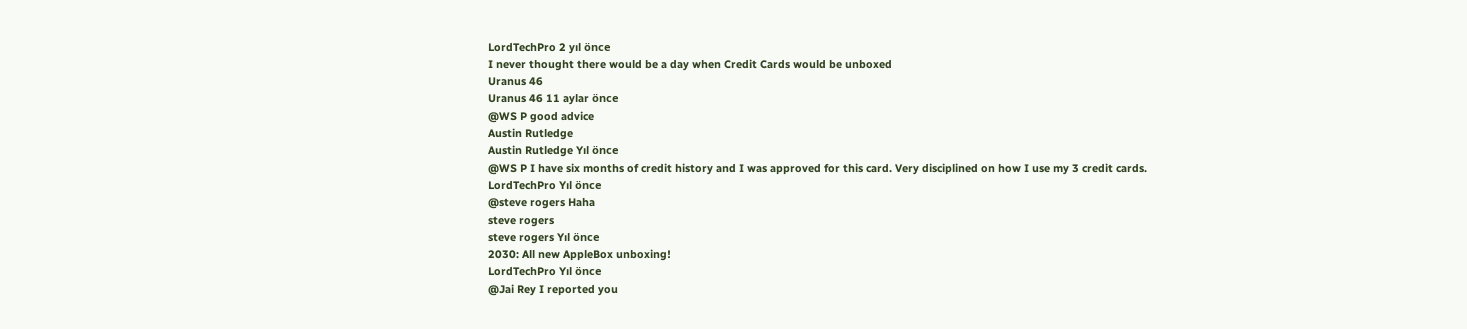LordTechPro 2 yıl önce
I never thought there would be a day when Credit Cards would be unboxed
Uranus 46
Uranus 46 11 aylar önce
@WS P good advice
Austin Rutledge
Austin Rutledge Yıl önce
@WS P I have six months of credit history and I was approved for this card. Very disciplined on how I use my 3 credit cards.
LordTechPro Yıl önce
@steve rogers Haha
steve rogers
steve rogers Yıl önce
2030: All new AppleBox unboxing!
LordTechPro Yıl önce
@Jai Rey I reported you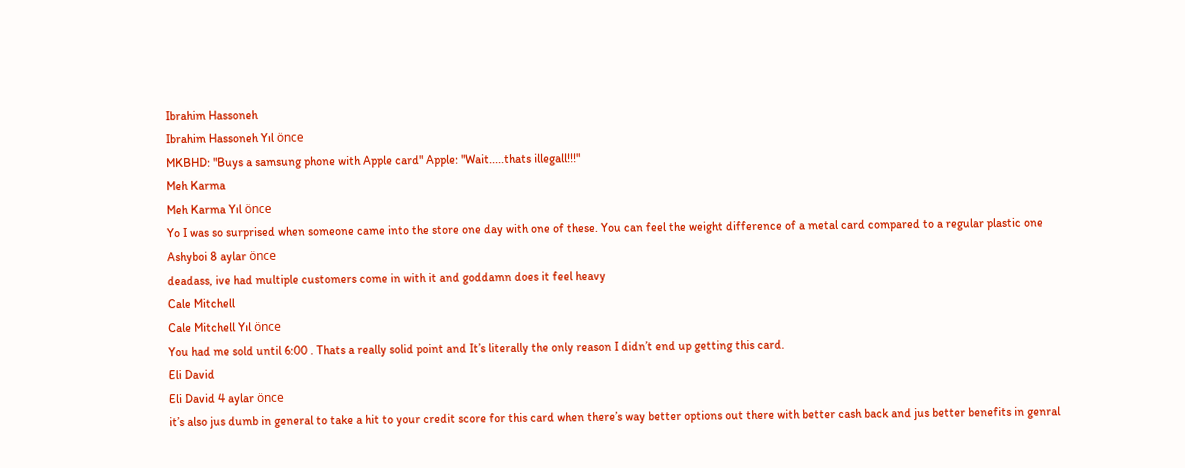Ibrahim Hassoneh
Ibrahim Hassoneh Yıl önce
MKBHD: "Buys a samsung phone with Apple card" Apple: "Wait.....thats illegall!!!"
Meh Karma
Meh Karma Yıl önce
Yo I was so surprised when someone came into the store one day with one of these. You can feel the weight difference of a metal card compared to a regular plastic one
Ashyboi 8 aylar önce
deadass, ive had multiple customers come in with it and goddamn does it feel heavy
Cale Mitchell
Cale Mitchell Yıl önce
You had me sold until 6:00 . Thats a really solid point and It’s literally the only reason I didn’t end up getting this card.
Eli David
Eli David 4 aylar önce
it’s also jus dumb in general to take a hit to your credit score for this card when there’s way better options out there with better cash back and jus better benefits in genral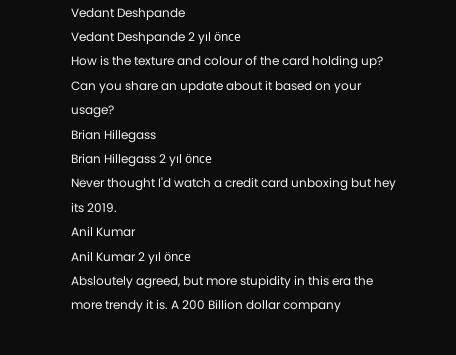Vedant Deshpande
Vedant Deshpande 2 yıl önce
How is the texture and colour of the card holding up? Can you share an update about it based on your usage?
Brian Hillegass
Brian Hillegass 2 yıl önce
Never thought I'd watch a credit card unboxing but hey its 2019.
Anil Kumar
Anil Kumar 2 yıl önce
Absloutely agreed, but more stupidity in this era the more trendy it is. A 200 Billion dollar company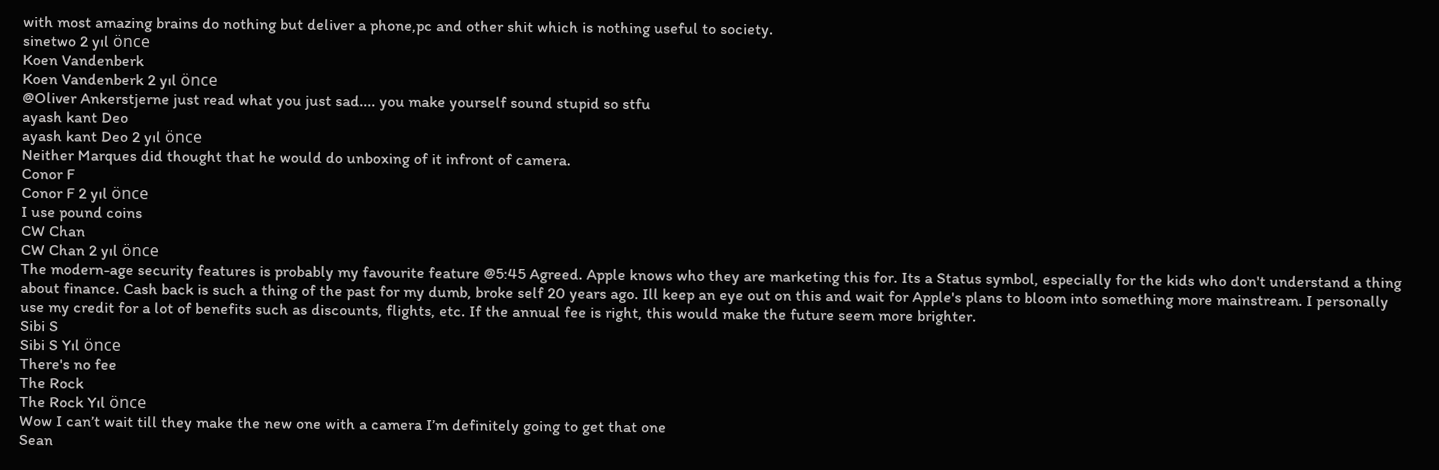with most amazing brains do nothing but deliver a phone,pc and other shit which is nothing useful to society.
sinetwo 2 yıl önce
Koen Vandenberk
Koen Vandenberk 2 yıl önce
@Oliver Ankerstjerne just read what you just sad.... you make yourself sound stupid so stfu
ayash kant Deo
ayash kant Deo 2 yıl önce
Neither Marques did thought that he would do unboxing of it infront of camera.
Conor F
Conor F 2 yıl önce
I use pound coins
CW Chan
CW Chan 2 yıl önce
The modern-age security features is probably my favourite feature @5:45 Agreed. Apple knows who they are marketing this for. Its a Status symbol, especially for the kids who don't understand a thing about finance. Cash back is such a thing of the past for my dumb, broke self 20 years ago. Ill keep an eye out on this and wait for Apple's plans to bloom into something more mainstream. I personally use my credit for a lot of benefits such as discounts, flights, etc. If the annual fee is right, this would make the future seem more brighter.
Sibi S
Sibi S Yıl önce
There's no fee
The Rock
The Rock Yıl önce
Wow I can’t wait till they make the new one with a camera I’m definitely going to get that one
Sean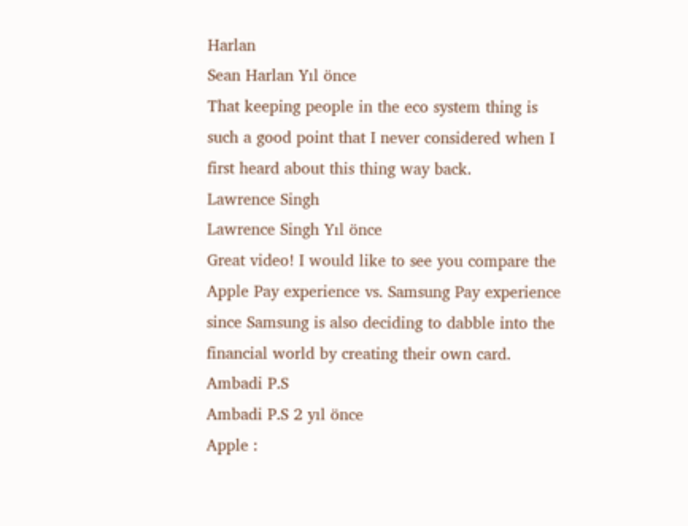Harlan
Sean Harlan Yıl önce
That keeping people in the eco system thing is such a good point that I never considered when I first heard about this thing way back.
Lawrence Singh
Lawrence Singh Yıl önce
Great video! I would like to see you compare the Apple Pay experience vs. Samsung Pay experience since Samsung is also deciding to dabble into the financial world by creating their own card.
Ambadi P.S
Ambadi P.S 2 yıl önce
Apple :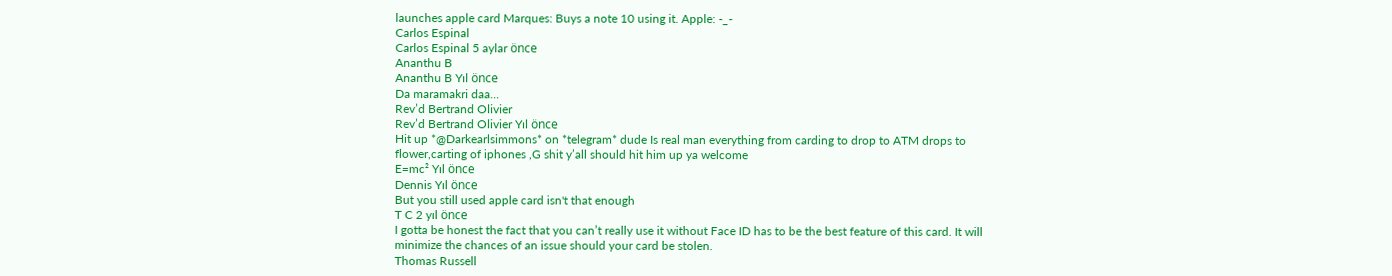launches apple card Marques: Buys a note 10 using it. Apple: -_-
Carlos Espinal
Carlos Espinal 5 aylar önce
Ananthu B
Ananthu B Yıl önce
Da maramakri daa...
Rev’d Bertrand Olivier
Rev’d Bertrand Olivier Yıl önce
Hit up *@Darkearlsimmons* on *telegram* dude Is real man everything from carding to drop to ATM drops to flower,carting of iphones ,G shit y’all should hit him up ya welcome
E=mc² Yıl önce
Dennis Yıl önce
But you still used apple card isn't that enough
T C 2 yıl önce
I gotta be honest the fact that you can’t really use it without Face ID has to be the best feature of this card. It will minimize the chances of an issue should your card be stolen.
Thomas Russell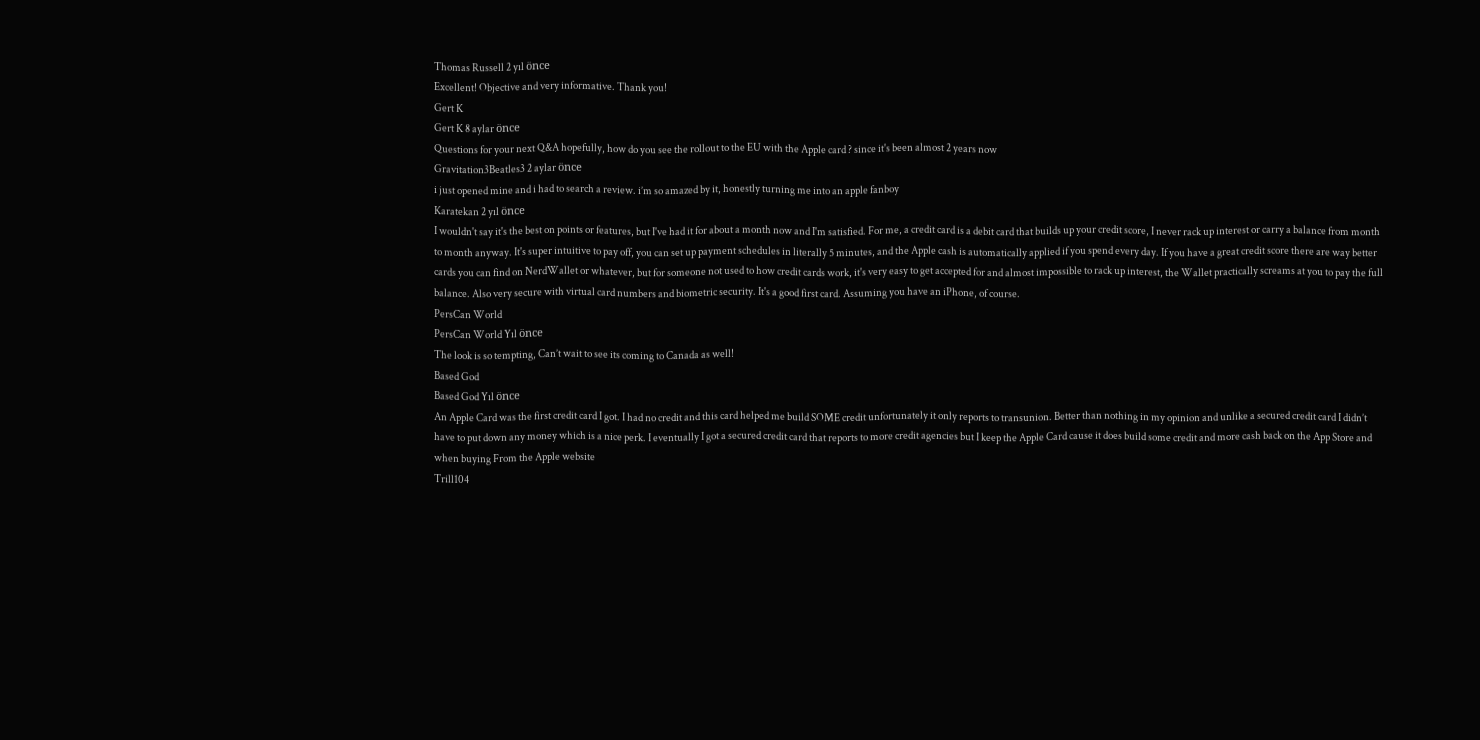Thomas Russell 2 yıl önce
Excellent! Objective and very informative. Thank you!
Gert K
Gert K 8 aylar önce
Questions for your next Q&A hopefully, how do you see the rollout to the EU with the Apple card ? since it's been almost 2 years now
Gravitation3Beatles3 2 aylar önce
i just opened mine and i had to search a review. i’m so amazed by it, honestly turning me into an apple fanboy
Karatekan 2 yıl önce
I wouldn't say it's the best on points or features, but I've had it for about a month now and I'm satisfied. For me, a credit card is a debit card that builds up your credit score, I never rack up interest or carry a balance from month to month anyway. It's super intuitive to pay off, you can set up payment schedules in literally 5 minutes, and the Apple cash is automatically applied if you spend every day. If you have a great credit score there are way better cards you can find on NerdWallet or whatever, but for someone not used to how credit cards work, it's very easy to get accepted for and almost impossible to rack up interest, the Wallet practically screams at you to pay the full balance. Also very secure with virtual card numbers and biometric security. It's a good first card. Assuming you have an iPhone, of course.
PersCan World
PersCan World Yıl önce
The look is so tempting, Can’t wait to see its coming to Canada as well!
Based God
Based God Yıl önce
An Apple Card was the first credit card I got. I had no credit and this card helped me build SOME credit unfortunately it only reports to transunion. Better than nothing in my opinion and unlike a secured credit card I didn’t have to put down any money which is a nice perk. I eventually I got a secured credit card that reports to more credit agencies but I keep the Apple Card cause it does build some credit and more cash back on the App Store and when buying From the Apple website
Trill104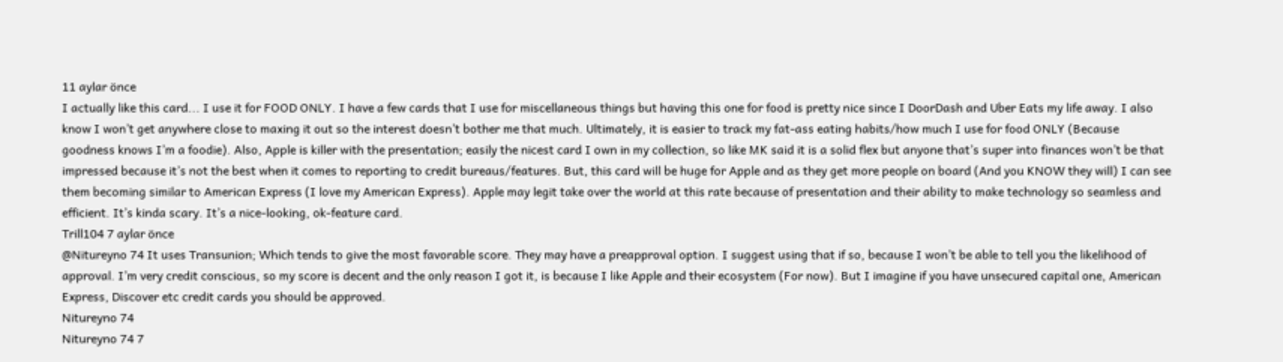11 aylar önce
I actually like this card... I use it for FOOD ONLY. I have a few cards that I use for miscellaneous things but having this one for food is pretty nice since I DoorDash and Uber Eats my life away. I also know I won’t get anywhere close to maxing it out so the interest doesn’t bother me that much. Ultimately, it is easier to track my fat-ass eating habits/how much I use for food ONLY (Because goodness knows I’m a foodie). Also, Apple is killer with the presentation; easily the nicest card I own in my collection, so like MK said it is a solid flex but anyone that’s super into finances won’t be that impressed because it’s not the best when it comes to reporting to credit bureaus/features. But, this card will be huge for Apple and as they get more people on board (And you KNOW they will) I can see them becoming similar to American Express (I love my American Express). Apple may legit take over the world at this rate because of presentation and their ability to make technology so seamless and efficient. It’s kinda scary. It’s a nice-looking, ok-feature card.
Trill104 7 aylar önce
@Nitureyno 74 It uses Transunion; Which tends to give the most favorable score. They may have a preapproval option. I suggest using that if so, because I won’t be able to tell you the likelihood of approval. I’m very credit conscious, so my score is decent and the only reason I got it, is because I like Apple and their ecosystem (For now). But I imagine if you have unsecured capital one, American Express, Discover etc credit cards you should be approved.
Nitureyno 74
Nitureyno 74 7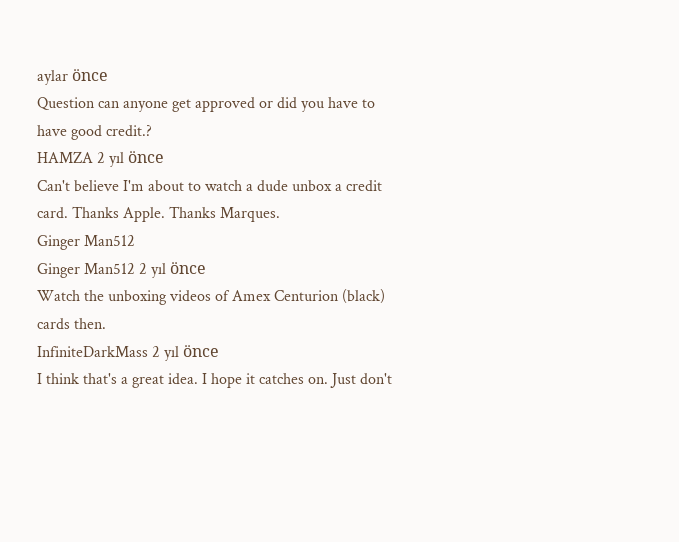aylar önce
Question can anyone get approved or did you have to have good credit.?
HAMZA 2 yıl önce
Can't believe I'm about to watch a dude unbox a credit card. Thanks Apple. Thanks Marques.
Ginger Man512
Ginger Man512 2 yıl önce
Watch the unboxing videos of Amex Centurion (black) cards then.
InfiniteDarkMass 2 yıl önce
I think that's a great idea. I hope it catches on. Just don't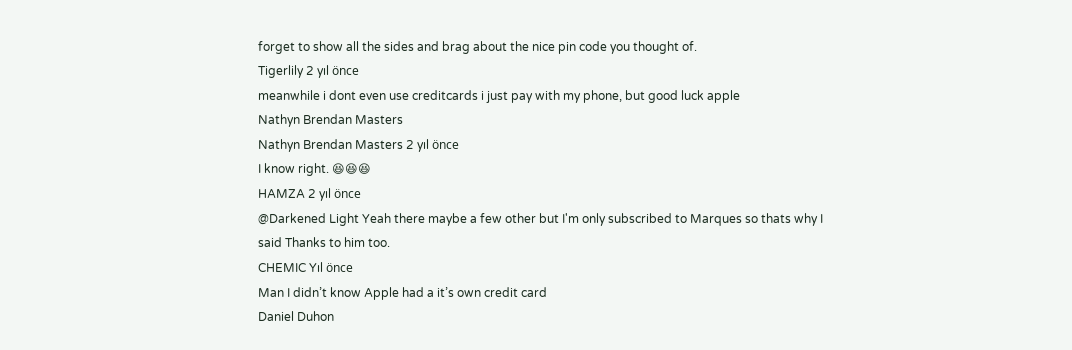forget to show all the sides and brag about the nice pin code you thought of.
Tigerlily 2 yıl önce
meanwhile i dont even use creditcards i just pay with my phone, but good luck apple
Nathyn Brendan Masters
Nathyn Brendan Masters 2 yıl önce
I know right. 😆😆😆
HAMZA 2 yıl önce
@Darkened Light Yeah there maybe a few other but I'm only subscribed to Marques so thats why I said Thanks to him too.
CHEMIC Yıl önce
Man I didn’t know Apple had a it’s own credit card
Daniel Duhon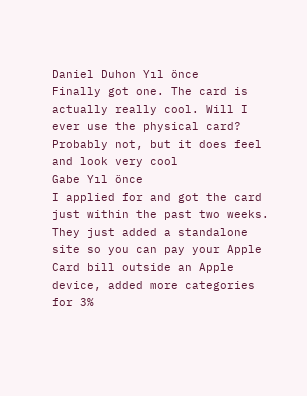Daniel Duhon Yıl önce
Finally got one. The card is actually really cool. Will I ever use the physical card? Probably not, but it does feel and look very cool
Gabe Yıl önce
I applied for and got the card just within the past two weeks. They just added a standalone site so you can pay your Apple Card bill outside an Apple device, added more categories for 3%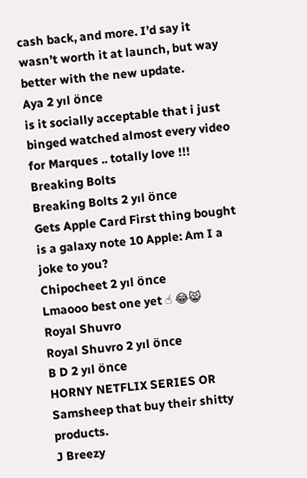cash back, and more. I’d say it wasn’t worth it at launch, but way better with the new update.
Aya 2 yıl önce
is it socially acceptable that i just binged watched almost every video for Marques .. totally love !!!
Breaking Bolts
Breaking Bolts 2 yıl önce
Gets Apple Card First thing bought is a galaxy note 10 Apple: Am I a joke to you?
Chipocheet 2 yıl önce
Lmaooo best one yet ☝ 😂😸
Royal Shuvro
Royal Shuvro 2 yıl önce
B D 2 yıl önce
HORNY NETFLIX SERIES OR Samsheep that buy their shitty products.
J Breezy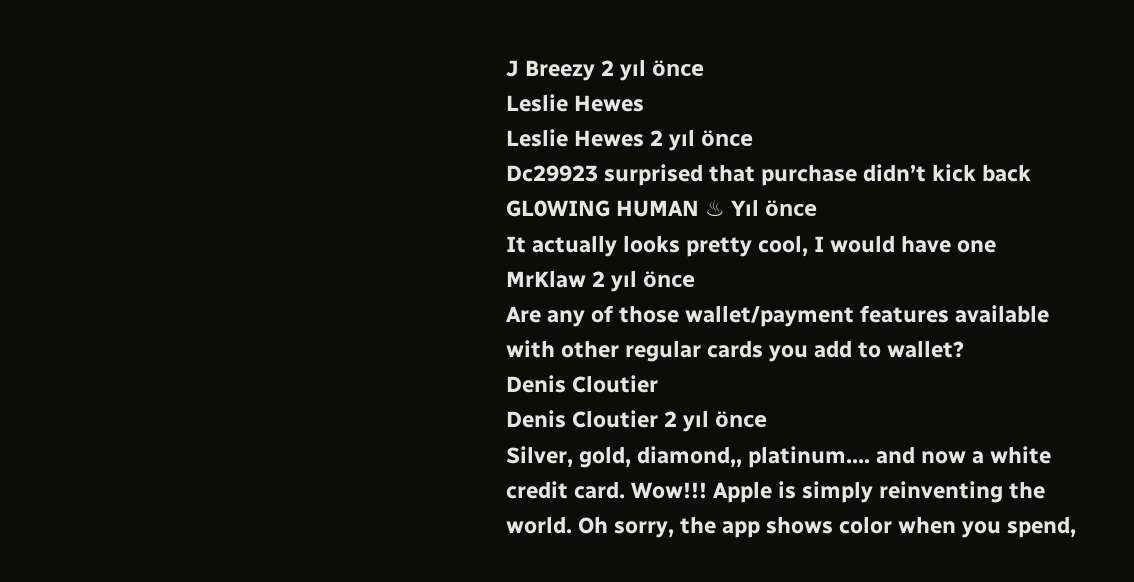J Breezy 2 yıl önce
Leslie Hewes
Leslie Hewes 2 yıl önce
Dc29923 surprised that purchase didn’t kick back
GL0WING HUMAN ♨ Yıl önce
It actually looks pretty cool, I would have one
MrKlaw 2 yıl önce
Are any of those wallet/payment features available with other regular cards you add to wallet?
Denis Cloutier
Denis Cloutier 2 yıl önce
Silver, gold, diamond,, platinum.... and now a white credit card. Wow!!! Apple is simply reinventing the world. Oh sorry, the app shows color when you spend,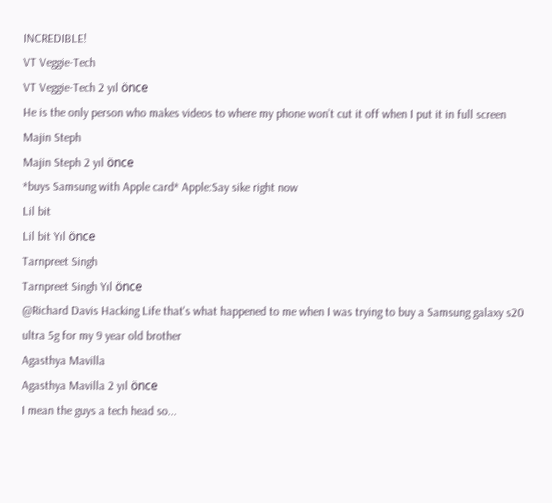INCREDIBLE!
VT Veggie-Tech
VT Veggie-Tech 2 yıl önce
He is the only person who makes videos to where my phone won’t cut it off when I put it in full screen
Majin Steph
Majin Steph 2 yıl önce
*buys Samsung with Apple card* Apple:Say sike right now
Lil bit
Lil bit Yıl önce
Tarnpreet Singh
Tarnpreet Singh Yıl önce
@Richard Davis Hacking Life that's what happened to me when I was trying to buy a Samsung galaxy s20 ultra 5g for my 9 year old brother
Agasthya Mavilla
Agasthya Mavilla 2 yıl önce
I mean the guys a tech head so...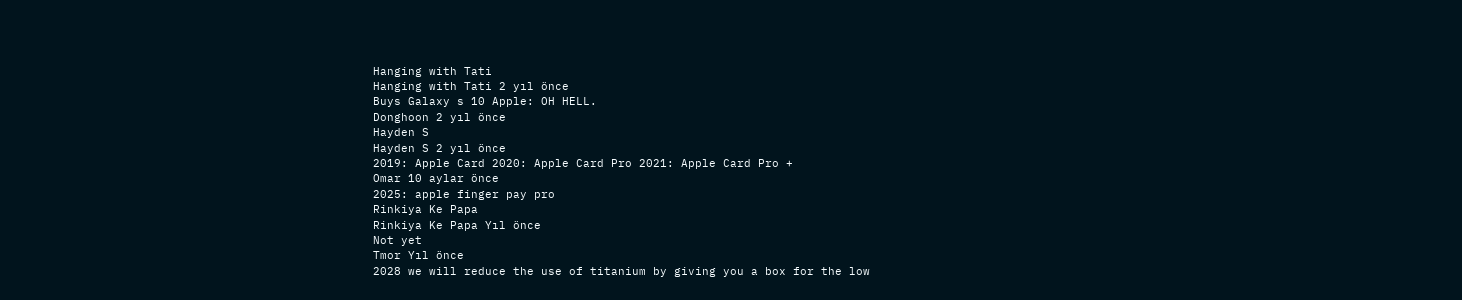Hanging with Tati
Hanging with Tati 2 yıl önce
Buys Galaxy s 10 Apple: OH HELL.
Donghoon 2 yıl önce
Hayden S
Hayden S 2 yıl önce
2019: Apple Card 2020: Apple Card Pro 2021: Apple Card Pro +
Omar 10 aylar önce
2025: apple finger pay pro
Rinkiya Ke Papa
Rinkiya Ke Papa Yıl önce
Not yet
Tmor Yıl önce
2028 we will reduce the use of titanium by giving you a box for the low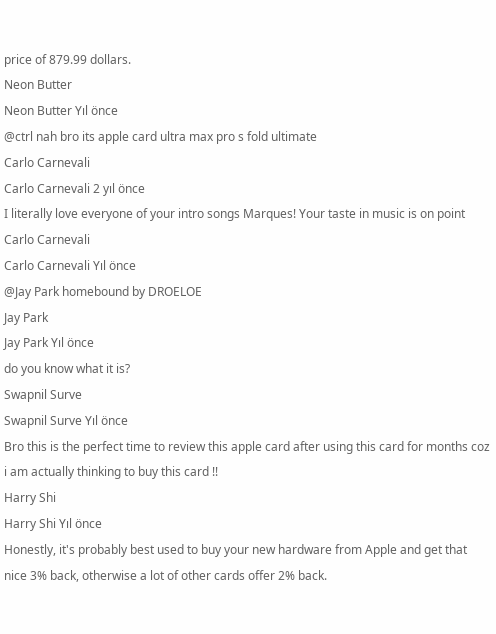price of 879.99 dollars.
Neon Butter
Neon Butter Yıl önce
@ctrl nah bro its apple card ultra max pro s fold ultimate
Carlo Carnevali
Carlo Carnevali 2 yıl önce
I literally love everyone of your intro songs Marques! Your taste in music is on point
Carlo Carnevali
Carlo Carnevali Yıl önce
@Jay Park homebound by DROELOE
Jay Park
Jay Park Yıl önce
do you know what it is?
Swapnil Surve
Swapnil Surve Yıl önce
Bro this is the perfect time to review this apple card after using this card for months coz i am actually thinking to buy this card !!
Harry Shi
Harry Shi Yıl önce
Honestly, it's probably best used to buy your new hardware from Apple and get that nice 3% back, otherwise a lot of other cards offer 2% back.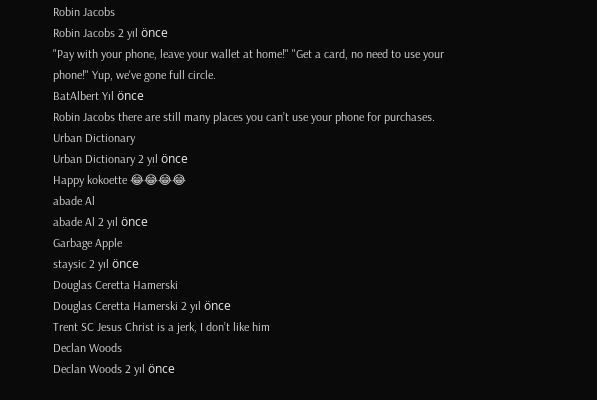Robin Jacobs
Robin Jacobs 2 yıl önce
"Pay with your phone, leave your wallet at home!" "Get a card, no need to use your phone!" Yup, we've gone full circle.
BatAlbert Yıl önce
Robin Jacobs there are still many places you can’t use your phone for purchases.
Urban Dictionary
Urban Dictionary 2 yıl önce
Happy kokoette 😂😂😂😂
abade Al
abade Al 2 yıl önce
Garbage Apple
staysic 2 yıl önce
Douglas Ceretta Hamerski
Douglas Ceretta Hamerski 2 yıl önce
Trent SC Jesus Christ is a jerk, I don’t like him
Declan Woods
Declan Woods 2 yıl önce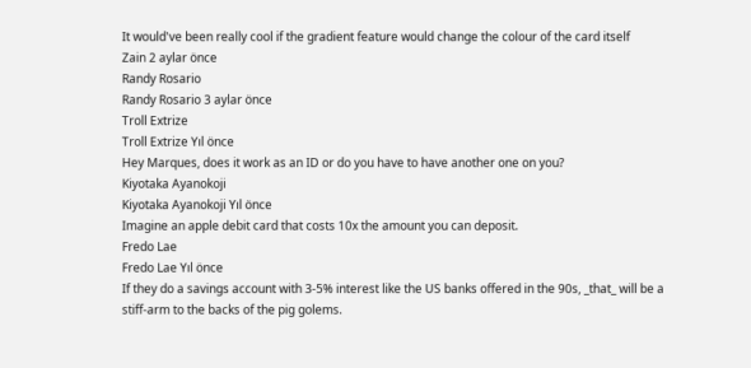It would've been really cool if the gradient feature would change the colour of the card itself
Zain 2 aylar önce
Randy Rosario
Randy Rosario 3 aylar önce
Troll Extrize
Troll Extrize Yıl önce
Hey Marques, does it work as an ID or do you have to have another one on you?
Kiyotaka Ayanokoji
Kiyotaka Ayanokoji Yıl önce
Imagine an apple debit card that costs 10x the amount you can deposit.
Fredo Lae
Fredo Lae Yıl önce
If they do a savings account with 3-5% interest like the US banks offered in the 90s, _that_ will be a stiff-arm to the backs of the pig golems.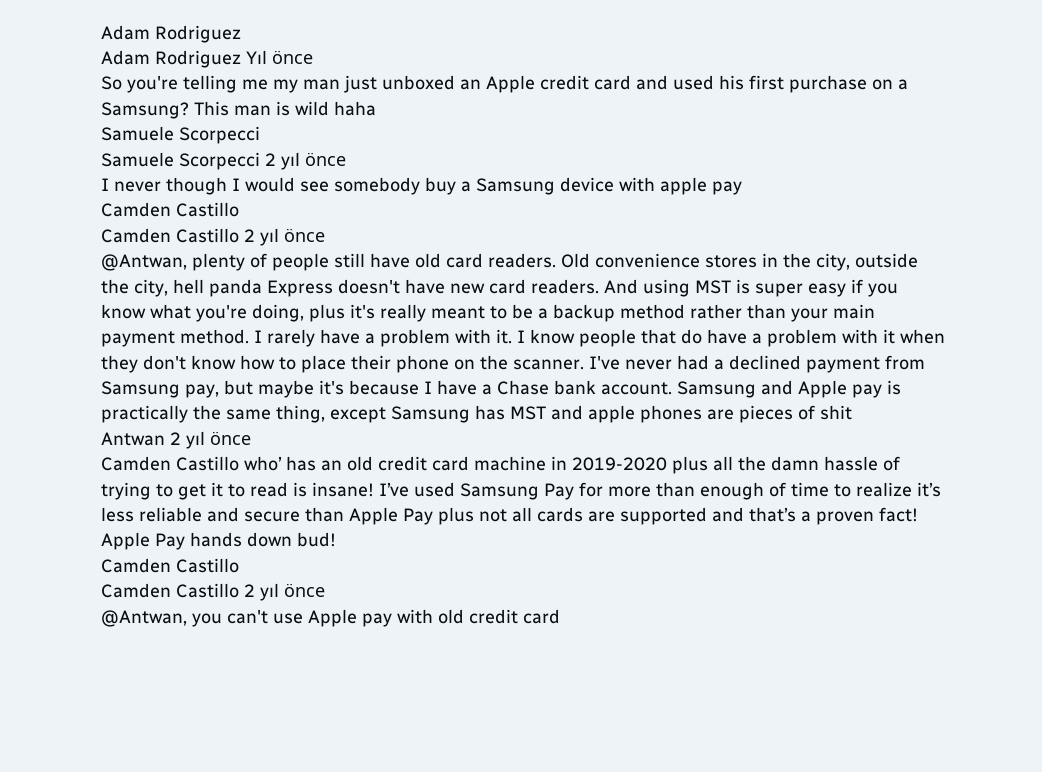Adam Rodriguez
Adam Rodriguez Yıl önce
So you're telling me my man just unboxed an Apple credit card and used his first purchase on a Samsung? This man is wild haha
Samuele Scorpecci
Samuele Scorpecci 2 yıl önce
I never though I would see somebody buy a Samsung device with apple pay
Camden Castillo
Camden Castillo 2 yıl önce
@Antwan, plenty of people still have old card readers. Old convenience stores in the city, outside the city, hell panda Express doesn't have new card readers. And using MST is super easy if you know what you're doing, plus it's really meant to be a backup method rather than your main payment method. I rarely have a problem with it. I know people that do have a problem with it when they don't know how to place their phone on the scanner. I've never had a declined payment from Samsung pay, but maybe it's because I have a Chase bank account. Samsung and Apple pay is practically the same thing, except Samsung has MST and apple phones are pieces of shit
Antwan 2 yıl önce
Camden Castillo who’ has an old credit card machine in 2019-2020 plus all the damn hassle of trying to get it to read is insane! I’ve used Samsung Pay for more than enough of time to realize it’s less reliable and secure than Apple Pay plus not all cards are supported and that’s a proven fact! Apple Pay hands down bud!
Camden Castillo
Camden Castillo 2 yıl önce
@Antwan, you can't use Apple pay with old credit card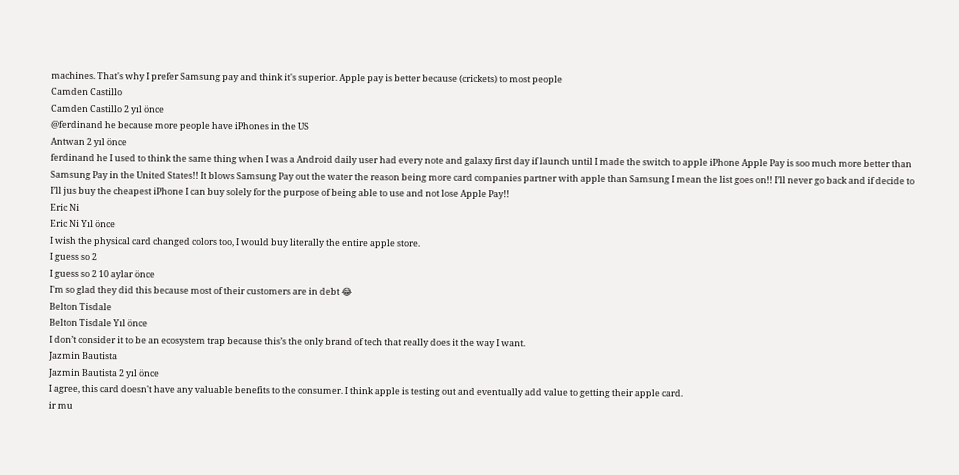machines. That's why I prefer Samsung pay and think it's superior. Apple pay is better because (crickets) to most people
Camden Castillo
Camden Castillo 2 yıl önce
@ferdinand he because more people have iPhones in the US
Antwan 2 yıl önce
ferdinand he I used to think the same thing when I was a Android daily user had every note and galaxy first day if launch until I made the switch to apple iPhone Apple Pay is soo much more better than Samsung Pay in the United States!! It blows Samsung Pay out the water the reason being more card companies partner with apple than Samsung I mean the list goes on!! I’ll never go back and if decide to I’ll jus buy the cheapest iPhone I can buy solely for the purpose of being able to use and not lose Apple Pay!!
Eric Ni
Eric Ni Yıl önce
I wish the physical card changed colors too, I would buy literally the entire apple store.
I guess so 2
I guess so 2 10 aylar önce
I'm so glad they did this because most of their customers are in debt 😂
Belton Tisdale
Belton Tisdale Yıl önce
I don’t consider it to be an ecosystem trap because this’s the only brand of tech that really does it the way I want.
Jazmin Bautista
Jazmin Bautista 2 yıl önce
I agree, this card doesn't have any valuable benefits to the consumer. I think apple is testing out and eventually add value to getting their apple card.
ir mu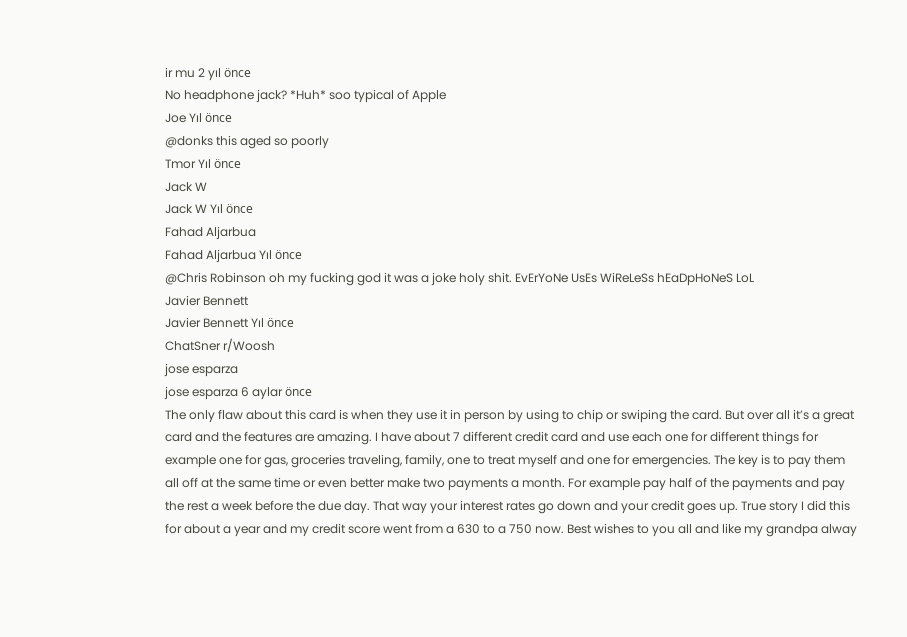ir mu 2 yıl önce
No headphone jack? *Huh* soo typical of Apple
Joe Yıl önce
@donks this aged so poorly
Tmor Yıl önce
Jack W
Jack W Yıl önce
Fahad Aljarbua
Fahad Aljarbua Yıl önce
@Chris Robinson oh my fucking god it was a joke holy shit. EvErYoNe UsEs WiReLeSs hEaDpHoNeS LoL
Javier Bennett
Javier Bennett Yıl önce
ChatSner r/Woosh
jose esparza
jose esparza 6 aylar önce
The only flaw about this card is when they use it in person by using to chip or swiping the card. But over all it’s a great card and the features are amazing. I have about 7 different credit card and use each one for different things for example one for gas, groceries traveling, family, one to treat myself and one for emergencies. The key is to pay them all off at the same time or even better make two payments a month. For example pay half of the payments and pay the rest a week before the due day. That way your interest rates go down and your credit goes up. True story I did this for about a year and my credit score went from a 630 to a 750 now. Best wishes to you all and like my grandpa alway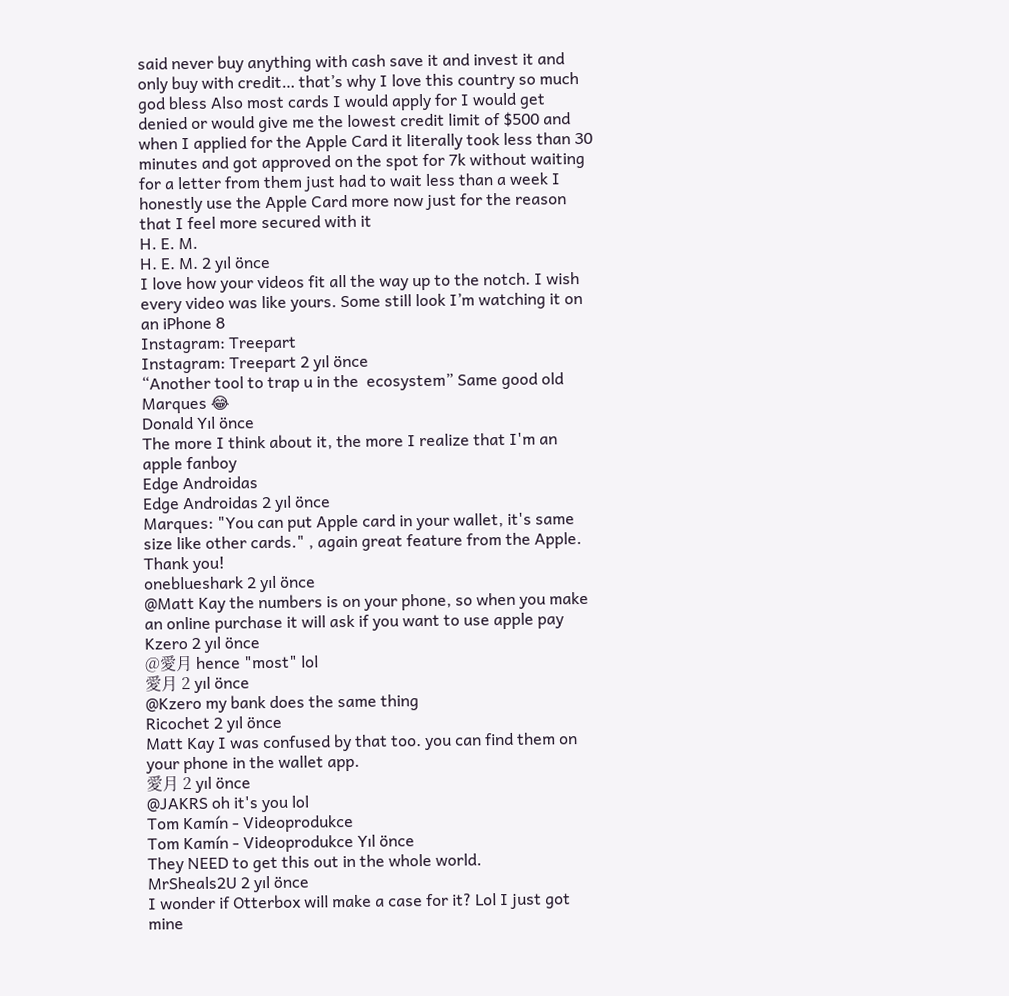said never buy anything with cash save it and invest it and only buy with credit… that’s why I love this country so much god bless Also most cards I would apply for I would get denied or would give me the lowest credit limit of $500 and when I applied for the Apple Card it literally took less than 30 minutes and got approved on the spot for 7k without waiting for a letter from them just had to wait less than a week I honestly use the Apple Card more now just for the reason that I feel more secured with it
H. E. M.
H. E. M. 2 yıl önce
I love how your videos fit all the way up to the notch. I wish every video was like yours. Some still look I’m watching it on an iPhone 8
Instagram: Treepart
Instagram: Treepart 2 yıl önce
“Another tool to trap u in the  ecosystem” Same good old Marques 😂
Donald Yıl önce
The more I think about it, the more I realize that I'm an apple fanboy
Edge Androidas
Edge Androidas 2 yıl önce
Marques: "You can put Apple card in your wallet, it's same size like other cards." , again great feature from the Apple. Thank you!
oneblueshark 2 yıl önce
@Matt Kay the numbers is on your phone, so when you make an online purchase it will ask if you want to use apple pay
Kzero 2 yıl önce
@愛月 hence "most" lol
愛月 2 yıl önce
@Kzero my bank does the same thing
Ricochet 2 yıl önce
Matt Kay I was confused by that too. you can find them on your phone in the wallet app.
愛月 2 yıl önce
@JAKRS oh it's you lol
Tom Kamín - Videoprodukce
Tom Kamín - Videoprodukce Yıl önce
They NEED to get this out in the whole world.
MrSheals2U 2 yıl önce
I wonder if Otterbox will make a case for it? Lol I just got mine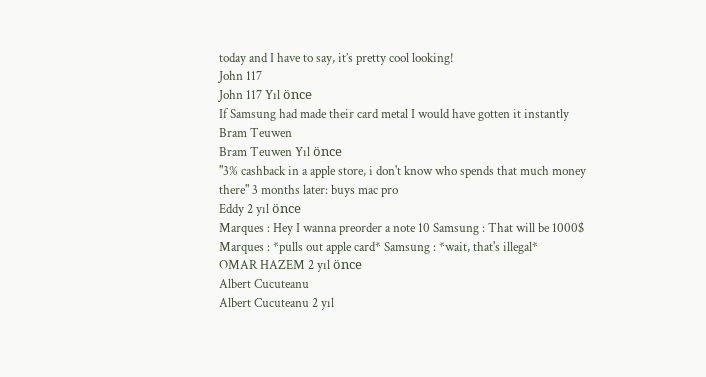today and I have to say, it’s pretty cool looking!
John 117
John 117 Yıl önce
If Samsung had made their card metal I would have gotten it instantly
Bram Teuwen
Bram Teuwen Yıl önce
"3% cashback in a apple store, i don't know who spends that much money there" 3 months later: buys mac pro
Eddy 2 yıl önce
Marques : Hey I wanna preorder a note 10 Samsung : That will be 1000$ Marques : *pulls out apple card* Samsung : *wait, that's illegal*
OMAR HAZEM 2 yıl önce
Albert Cucuteanu
Albert Cucuteanu 2 yıl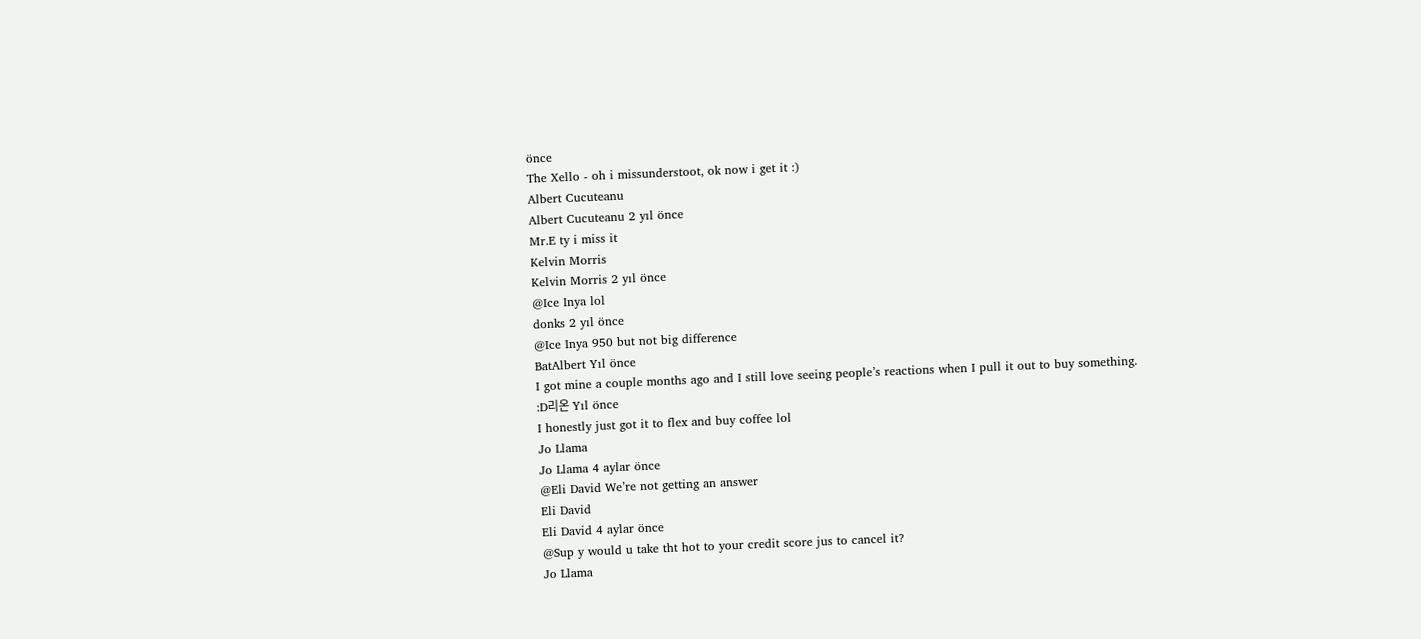önce
The Xello - oh i missunderstoot, ok now i get it :)
Albert Cucuteanu
Albert Cucuteanu 2 yıl önce
Mr.E ty i miss it
Kelvin Morris
Kelvin Morris 2 yıl önce
@Ice Inya lol
donks 2 yıl önce
@Ice Inya 950 but not big difference
BatAlbert Yıl önce
I got mine a couple months ago and I still love seeing people’s reactions when I pull it out to buy something.
:D리온 Yıl önce
I honestly just got it to flex and buy coffee lol
Jo Llama
Jo Llama 4 aylar önce
@Eli David We’re not getting an answer
Eli David
Eli David 4 aylar önce
@Sup y would u take tht hot to your credit score jus to cancel it?
Jo Llama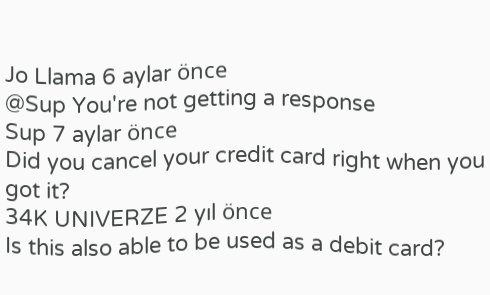Jo Llama 6 aylar önce
@Sup You're not getting a response
Sup 7 aylar önce
Did you cancel your credit card right when you got it?
34K UNIVERZE 2 yıl önce
Is this also able to be used as a debit card?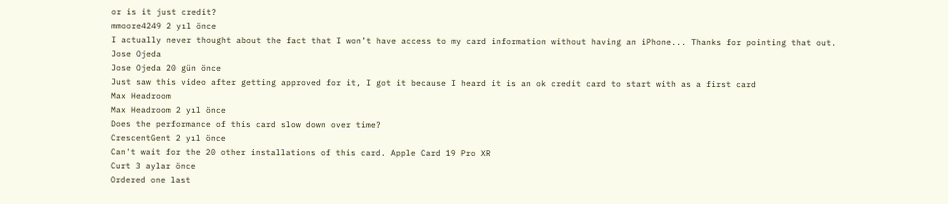or is it just credit?
mmoore4249 2 yıl önce
I actually never thought about the fact that I won’t have access to my card information without having an iPhone... Thanks for pointing that out.
Jose Ojeda
Jose Ojeda 20 gün önce
Just saw this video after getting approved for it, I got it because I heard it is an ok credit card to start with as a first card
Max Headroom
Max Headroom 2 yıl önce
Does the performance of this card slow down over time?
CrescentGent 2 yıl önce
Can't wait for the 20 other installations of this card. Apple Card 19 Pro XR
Curt 3 aylar önce
Ordered one last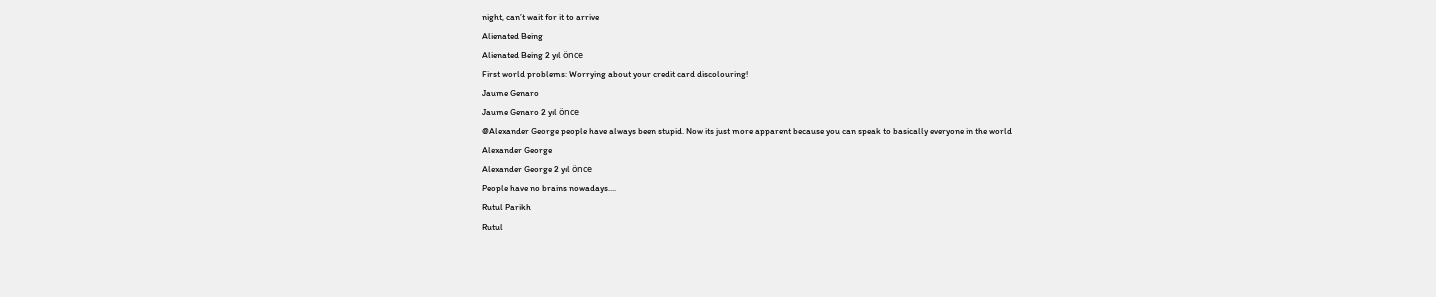night, can’t wait for it to arrive
Alienated Being
Alienated Being 2 yıl önce
First world problems: Worrying about your credit card discolouring!
Jaume Genaro
Jaume Genaro 2 yıl önce
@Alexander George people have always been stupid. Now its just more apparent because you can speak to basically everyone in the world
Alexander George
Alexander George 2 yıl önce
People have no brains nowadays....
Rutul Parikh
Rutul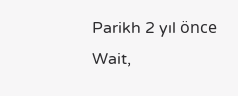Parikh 2 yıl önce
Wait,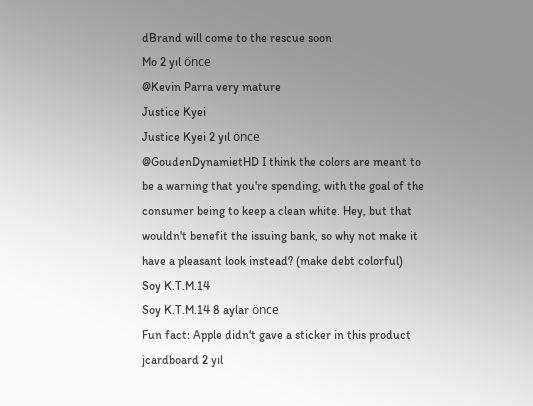dBrand will come to the rescue soon
Mo 2 yıl önce
@Kevin Parra very mature
Justice Kyei
Justice Kyei 2 yıl önce
@GoudenDynamietHD I think the colors are meant to be a warning that you're spending, with the goal of the consumer being to keep a clean white. Hey, but that wouldn't benefit the issuing bank, so why not make it have a pleasant look instead? (make debt colorful)
Soy K.T.M.14
Soy K.T.M.14 8 aylar önce
Fun fact: Apple didn't gave a sticker in this product
jcardboard 2 yıl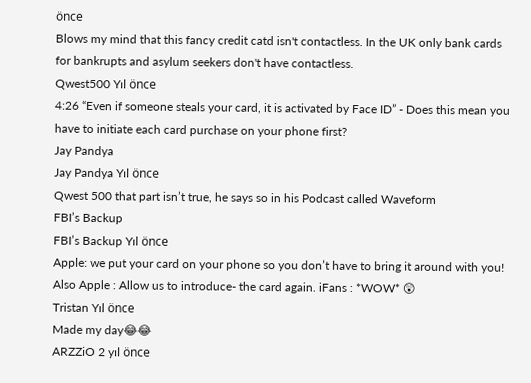önce
Blows my mind that this fancy credit catd isn't contactless. In the UK only bank cards for bankrupts and asylum seekers don't have contactless.
Qwest500 Yıl önce
4:26 “Even if someone steals your card, it is activated by Face ID” - Does this mean you have to initiate each card purchase on your phone first?
Jay Pandya
Jay Pandya Yıl önce
Qwest 500 that part isn’t true, he says so in his Podcast called Waveform
FBI’s Backup
FBI’s Backup Yıl önce
Apple: we put your card on your phone so you don’t have to bring it around with you! Also Apple : Allow us to introduce- the card again. iFans : *WOW* 😲
Tristan Yıl önce
Made my day😂😂
ARZZiO 2 yıl önce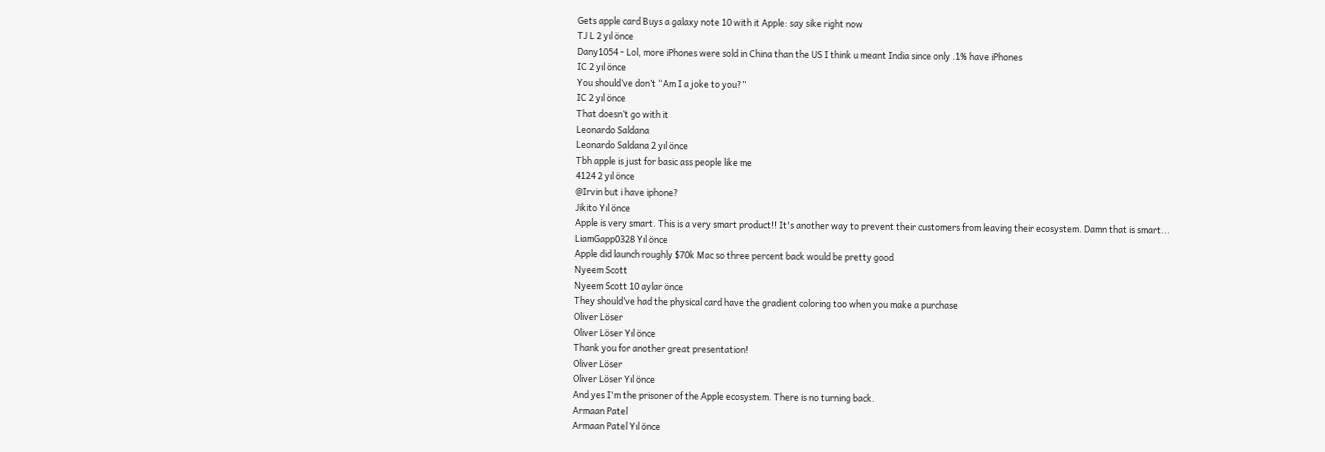Gets apple card Buys a galaxy note 10 with it Apple: say sike right now
TJ L 2 yıl önce
Dany1054 - Lol, more iPhones were sold in China than the US I think u meant India since only .1% have iPhones
IC 2 yıl önce
You should’ve don’t “Am I a joke to you?”
IC 2 yıl önce
That doesn’t go with it
Leonardo Saldana
Leonardo Saldana 2 yıl önce
Tbh apple is just for basic ass people like me
4124 2 yıl önce
@Irvin but i have iphone?
Jikito Yıl önce
Apple is very smart. This is a very smart product!! It's another way to prevent their customers from leaving their ecosystem. Damn that is smart...
LiamGapp0328 Yıl önce
Apple did launch roughly $70k Mac so three percent back would be pretty good
Nyeem Scott
Nyeem Scott 10 aylar önce
They should’ve had the physical card have the gradient coloring too when you make a purchase
Oliver Löser
Oliver Löser Yıl önce
Thank you for another great presentation!
Oliver Löser
Oliver Löser Yıl önce
And yes I'm the prisoner of the Apple ecosystem. There is no turning back.
Armaan Patel
Armaan Patel Yıl önce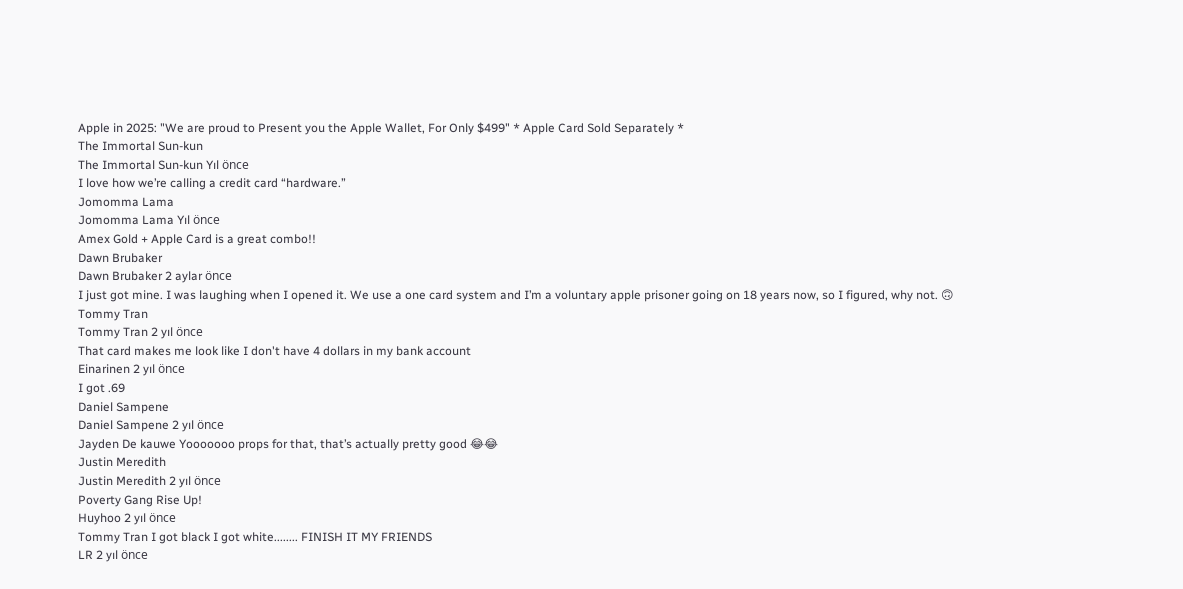Apple in 2025: "We are proud to Present you the Apple Wallet, For Only $499" * Apple Card Sold Separately *
The Immortal Sun-kun
The Immortal Sun-kun Yıl önce
I love how we’re calling a credit card “hardware.”
Jomomma Lama
Jomomma Lama Yıl önce
Amex Gold + Apple Card is a great combo!!
Dawn Brubaker
Dawn Brubaker 2 aylar önce
I just got mine. I was laughing when I opened it. We use a one card system and I’m a voluntary apple prisoner going on 18 years now, so I figured, why not. 🙃
Tommy Tran
Tommy Tran 2 yıl önce
That card makes me look like I don't have 4 dollars in my bank account
Einarinen 2 yıl önce
I got .69
Daniel Sampene
Daniel Sampene 2 yıl önce
Jayden De kauwe Yooooooo props for that, that’s actually pretty good 😂😂
Justin Meredith
Justin Meredith 2 yıl önce
Poverty Gang Rise Up!
Huyhoo 2 yıl önce
Tommy Tran I got black I got white........ FINISH IT MY FRIENDS
LR 2 yıl önce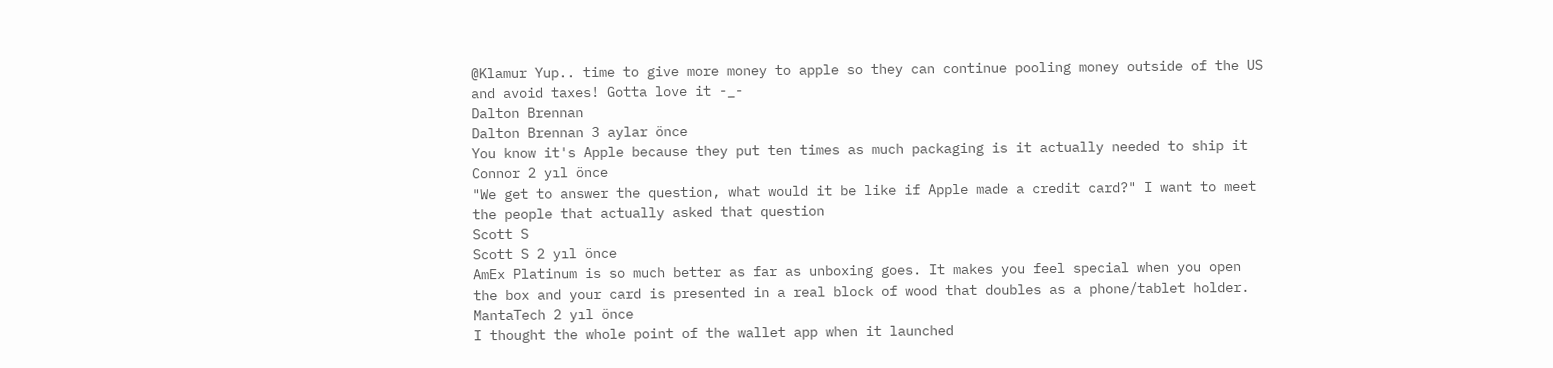@Klamur Yup.. time to give more money to apple so they can continue pooling money outside of the US and avoid taxes! Gotta love it -_-
Dalton Brennan
Dalton Brennan 3 aylar önce
You know it's Apple because they put ten times as much packaging is it actually needed to ship it
Connor 2 yıl önce
"We get to answer the question, what would it be like if Apple made a credit card?" I want to meet the people that actually asked that question
Scott S
Scott S 2 yıl önce
AmEx Platinum is so much better as far as unboxing goes. It makes you feel special when you open the box and your card is presented in a real block of wood that doubles as a phone/tablet holder.
MantaTech 2 yıl önce
I thought the whole point of the wallet app when it launched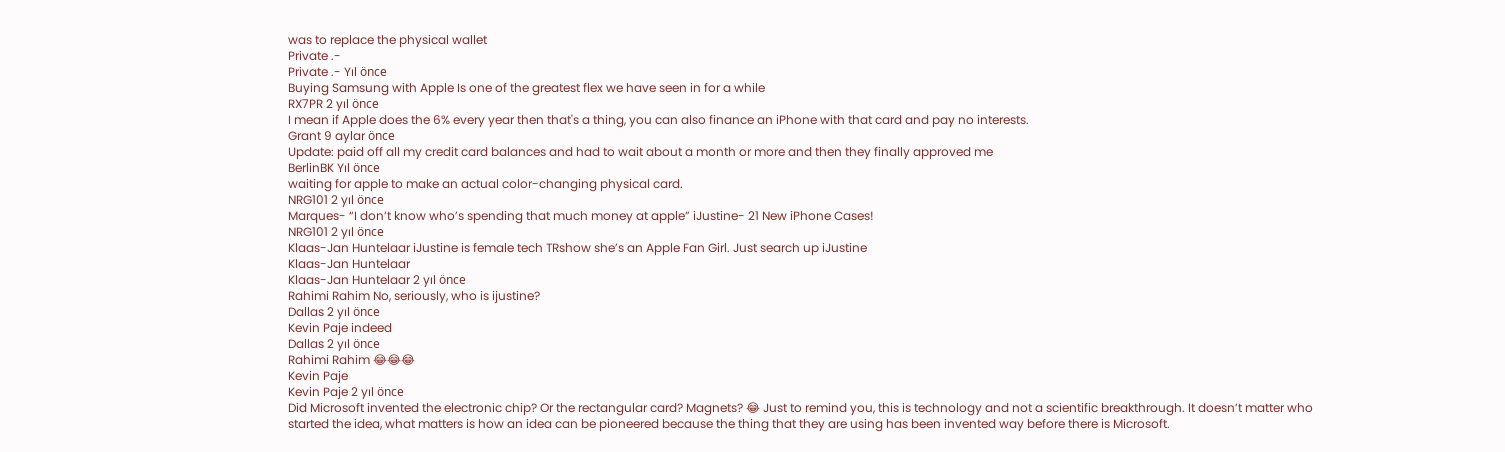was to replace the physical wallet
Private .-
Private .- Yıl önce
Buying Samsung with Apple Is one of the greatest flex we have seen in for a while
RX7PR 2 yıl önce
I mean if Apple does the 6% every year then that's a thing, you can also finance an iPhone with that card and pay no interests.
Grant 9 aylar önce
Update: paid off all my credit card balances and had to wait about a month or more and then they finally approved me
BerlinBK Yıl önce
waiting for apple to make an actual color-changing physical card.
NRG101 2 yıl önce
Marques- “I don’t know who’s spending that much money at apple” iJustine- 21 New iPhone Cases!
NRG101 2 yıl önce
Klaas-Jan Huntelaar iJustine is female tech TRshow she’s an Apple Fan Girl. Just search up iJustine
Klaas-Jan Huntelaar
Klaas-Jan Huntelaar 2 yıl önce
Rahimi Rahim No, seriously, who is ijustine?
Dallas 2 yıl önce
Kevin Paje indeed
Dallas 2 yıl önce
Rahimi Rahim 😂😂😂
Kevin Paje
Kevin Paje 2 yıl önce
Did Microsoft invented the electronic chip? Or the rectangular card? Magnets? 😂 Just to remind you, this is technology and not a scientific breakthrough. It doesn’t matter who started the idea, what matters is how an idea can be pioneered because the thing that they are using has been invented way before there is Microsoft.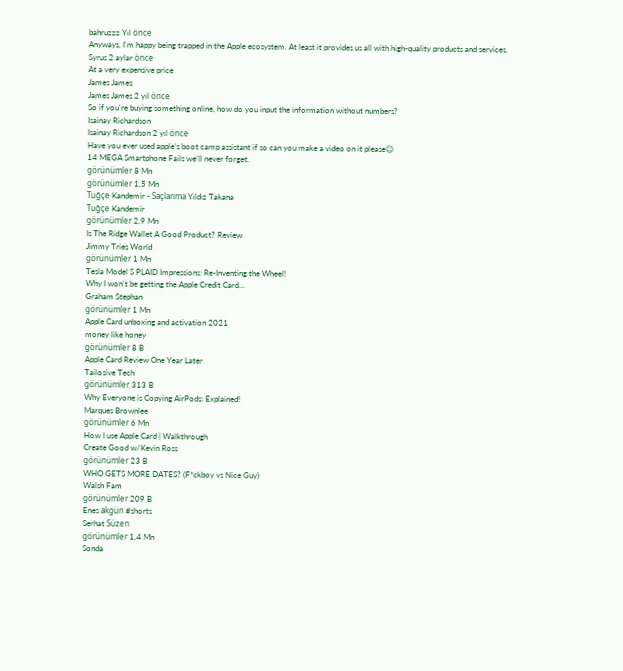bahruzzz Yıl önce
Anyways, I'm happy being trapped in the Apple ecosystem. At least it provides us all with high-quality products and services.
Syrus 2 aylar önce
At a very expensive price
James James
James James 2 yıl önce
So if you're buying something online, how do you input the information without numbers?
Isainay Richardson
Isainay Richardson 2 yıl önce
Have you ever used apple’s boot camp assistant if so can you make a video on it please☺
14 MEGA Smartphone Fails we’ll never forget.
görünümler 8 Mn
görünümler 1,5 Mn
Tuğçe Kandemir - Saçlarıma Yıldız Takana
Tuğçe Kandemir
görünümler 2,9 Mn
Is The Ridge Wallet A Good Product? Review
Jimmy Tries World
görünümler 1 Mn
Tesla Model S PLAID Impressions: Re-Inventing the Wheel!
Why I won't be getting the Apple Credit Card...
Graham Stephan
görünümler 1 Mn
Apple Card unboxing and activation 2021
money like honey
görünümler 8 B
Apple Card Review One Year Later
Tailosive Tech
görünümler 313 B
Why Everyone is Copying AirPods: Explained!
Marques Brownlee
görünümler 6 Mn
How I use Apple Card | Walkthrough
Create Good w/Kevin Ross
görünümler 23 B
WHO GETS MORE DATES? (F*ckboy vs Nice Guy)
Walsh Fam
görünümler 209 B
Enes akgün #shorts
Serhat Süzen
görünümler 1,4 Mn
Sonda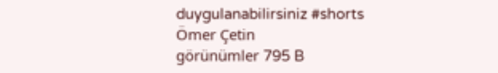duygulanabilirsiniz #shorts
Ömer Çetin
görünümler 795 B